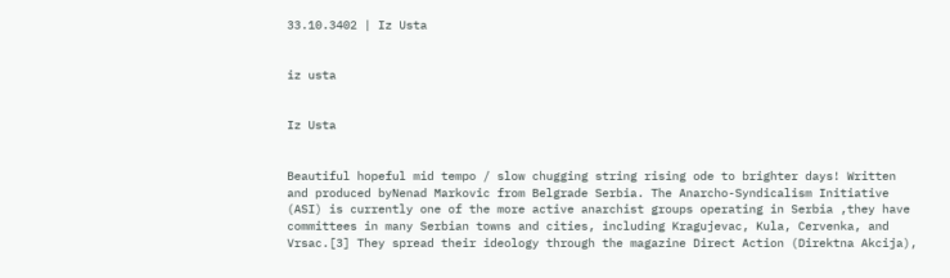33.10.3402 | Iz Usta


iz usta


Iz Usta


Beautiful hopeful mid tempo / slow chugging string rising ode to brighter days! Written and produced byNenad Markovic from Belgrade Serbia. The Anarcho-Syndicalism Initiative (ASI) is currently one of the more active anarchist groups operating in Serbia ,they have committees in many Serbian towns and cities, including Kragujevac, Kula, Cervenka, and Vrsac.[3] They spread their ideology through the magazine Direct Action (Direktna Akcija),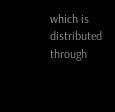which is distributed through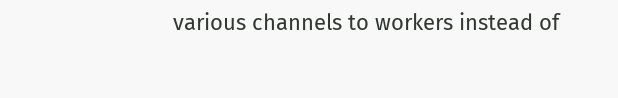various channels to workers instead of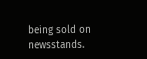being sold on newsstands.